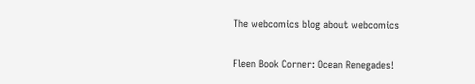The webcomics blog about webcomics

Fleen Book Corner: Ocean Renegades!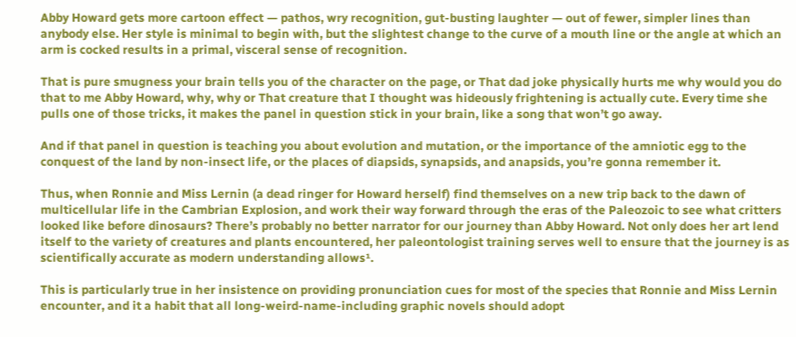Abby Howard gets more cartoon effect — pathos, wry recognition, gut-busting laughter — out of fewer, simpler lines than anybody else. Her style is minimal to begin with, but the slightest change to the curve of a mouth line or the angle at which an arm is cocked results in a primal, visceral sense of recognition.

That is pure smugness your brain tells you of the character on the page, or That dad joke physically hurts me why would you do that to me Abby Howard, why, why or That creature that I thought was hideously frightening is actually cute. Every time she pulls one of those tricks, it makes the panel in question stick in your brain, like a song that won’t go away.

And if that panel in question is teaching you about evolution and mutation, or the importance of the amniotic egg to the conquest of the land by non-insect life, or the places of diapsids, synapsids, and anapsids, you’re gonna remember it.

Thus, when Ronnie and Miss Lernin (a dead ringer for Howard herself) find themselves on a new trip back to the dawn of multicellular life in the Cambrian Explosion, and work their way forward through the eras of the Paleozoic to see what critters looked like before dinosaurs? There’s probably no better narrator for our journey than Abby Howard. Not only does her art lend itself to the variety of creatures and plants encountered, her paleontologist training serves well to ensure that the journey is as scientifically accurate as modern understanding allows¹.

This is particularly true in her insistence on providing pronunciation cues for most of the species that Ronnie and Miss Lernin encounter, and it a habit that all long-weird-name-including graphic novels should adopt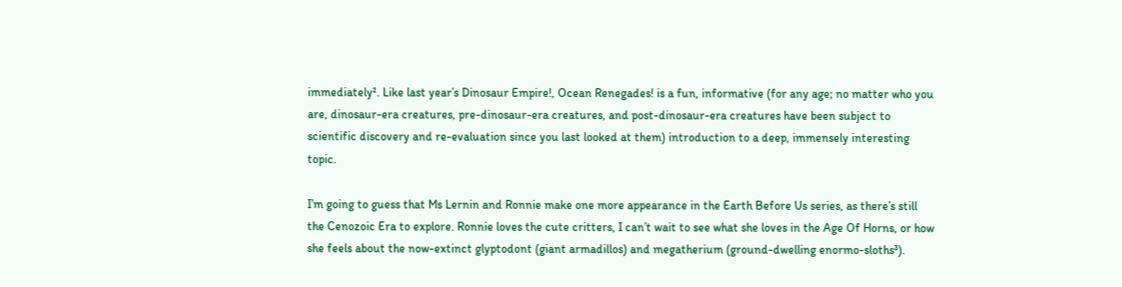immediately². Like last year’s Dinosaur Empire!, Ocean Renegades! is a fun, informative (for any age; no matter who you are, dinosaur-era creatures, pre-dinosaur-era creatures, and post-dinosaur-era creatures have been subject to scientific discovery and re-evaluation since you last looked at them) introduction to a deep, immensely interesting topic.

I’m going to guess that Ms Lernin and Ronnie make one more appearance in the Earth Before Us series, as there’s still the Cenozoic Era to explore. Ronnie loves the cute critters, I can’t wait to see what she loves in the Age Of Horns, or how she feels about the now-extinct glyptodont (giant armadillos) and megatherium (ground-dwelling enormo-sloths³).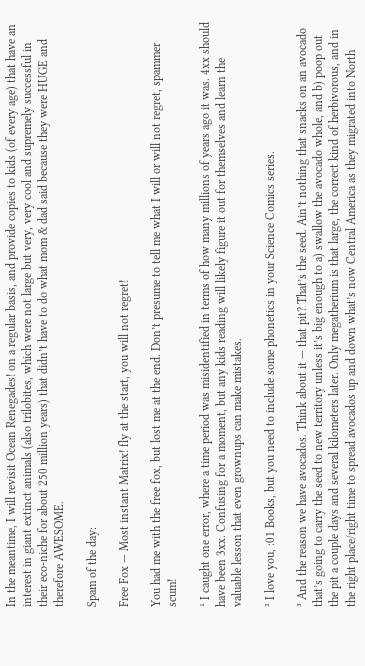In the meantime, I will revisit Ocean Renegades! on a regular basis, and provide copies to kids (of every age) that have an interest in giant extinct animals (also trilobites, which were not large but very, very cool and supremely successful in their eco-niche for about 250 million years) that didn’t have to do what mom & dad said because they were HUGE and therefore AWESOME.

Spam of the day:

Free Fox — Most instant Matrix! fly at the start, you will not regret!

You had me with the free fox, but lost me at the end. Don’t presume to tell me what I will or will not regret, spammer scum!

¹ I caught one error, where a time period was misidentified in terms of how many millions of years ago it was. 4xx should have been 3xx. Confusing for a moment, but any kids reading will likely figure it out for themselves and learn the valuable lesson that even grownups can make mistakes.

² I love you, :01 Books, but you need to include some phonetics in your Science Comics series.

³ And the reason we have avocados. Think about it — that pit? That’s the seed. Ain’t nothing that snacks on an avocado that’s going to carry the seed to new territory unless it’s big enough to a) swallow the avocado whole, and b) poop out the pit a couple days and several kilometers later. Only megatherium is that large, the correct kind of herbivorous, and in the right place/right time to spread avocados up and down what’s now Central America as they migrated into North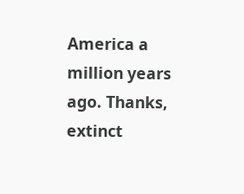America a million years ago. Thanks, extinct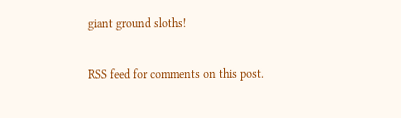giant ground sloths!

RSS feed for comments on this post.